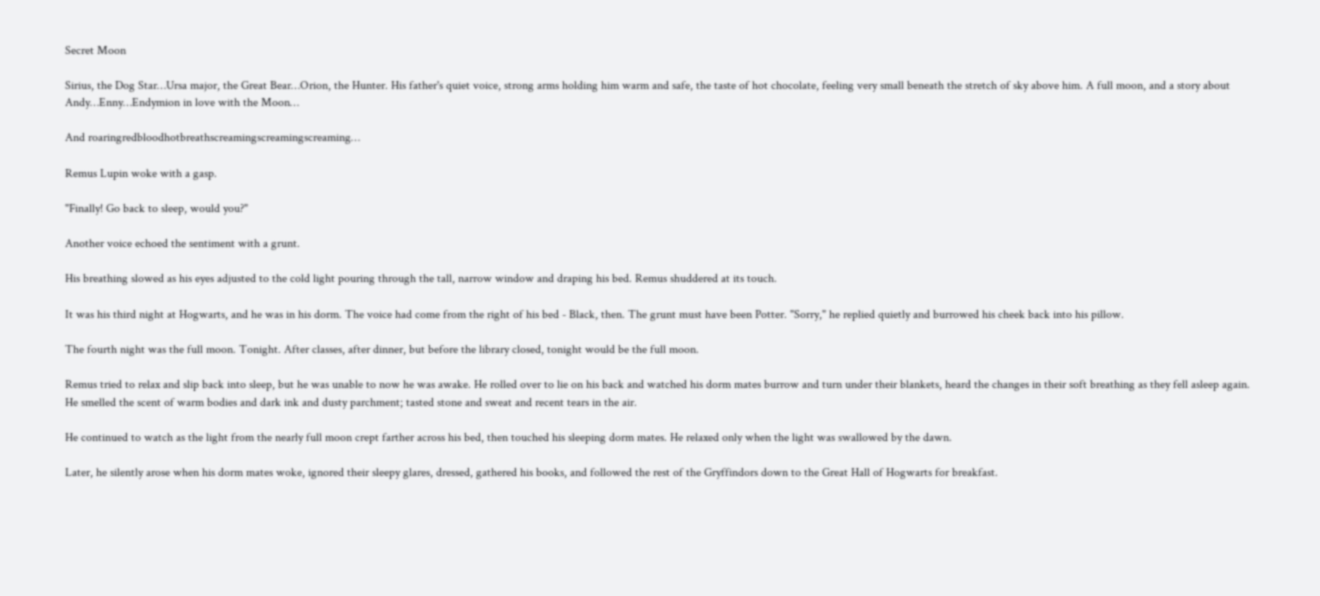Secret Moon

Sirius, the Dog Star…Ursa major, the Great Bear…Orion, the Hunter. His father's quiet voice, strong arms holding him warm and safe, the taste of hot chocolate, feeling very small beneath the stretch of sky above him. A full moon, and a story about Andy…Enny…Endymion in love with the Moon…

And roaringredbloodhotbreathscreamingscreamingscreaming…

Remus Lupin woke with a gasp.

"Finally! Go back to sleep, would you?"

Another voice echoed the sentiment with a grunt.

His breathing slowed as his eyes adjusted to the cold light pouring through the tall, narrow window and draping his bed. Remus shuddered at its touch.

It was his third night at Hogwarts, and he was in his dorm. The voice had come from the right of his bed - Black, then. The grunt must have been Potter. "Sorry," he replied quietly and burrowed his cheek back into his pillow.

The fourth night was the full moon. Tonight. After classes, after dinner, but before the library closed, tonight would be the full moon.

Remus tried to relax and slip back into sleep, but he was unable to now he was awake. He rolled over to lie on his back and watched his dorm mates burrow and turn under their blankets, heard the changes in their soft breathing as they fell asleep again. He smelled the scent of warm bodies and dark ink and dusty parchment; tasted stone and sweat and recent tears in the air.

He continued to watch as the light from the nearly full moon crept farther across his bed, then touched his sleeping dorm mates. He relaxed only when the light was swallowed by the dawn.

Later, he silently arose when his dorm mates woke, ignored their sleepy glares, dressed, gathered his books, and followed the rest of the Gryffindors down to the Great Hall of Hogwarts for breakfast.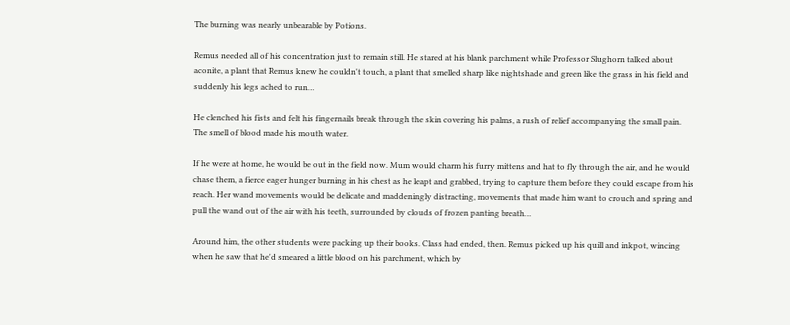The burning was nearly unbearable by Potions.

Remus needed all of his concentration just to remain still. He stared at his blank parchment while Professor Slughorn talked about aconite, a plant that Remus knew he couldn't touch, a plant that smelled sharp like nightshade and green like the grass in his field and suddenly his legs ached to run…

He clenched his fists and felt his fingernails break through the skin covering his palms, a rush of relief accompanying the small pain. The smell of blood made his mouth water.

If he were at home, he would be out in the field now. Mum would charm his furry mittens and hat to fly through the air, and he would chase them, a fierce eager hunger burning in his chest as he leapt and grabbed, trying to capture them before they could escape from his reach. Her wand movements would be delicate and maddeningly distracting, movements that made him want to crouch and spring and pull the wand out of the air with his teeth, surrounded by clouds of frozen panting breath…

Around him, the other students were packing up their books. Class had ended, then. Remus picked up his quill and inkpot, wincing when he saw that he'd smeared a little blood on his parchment, which by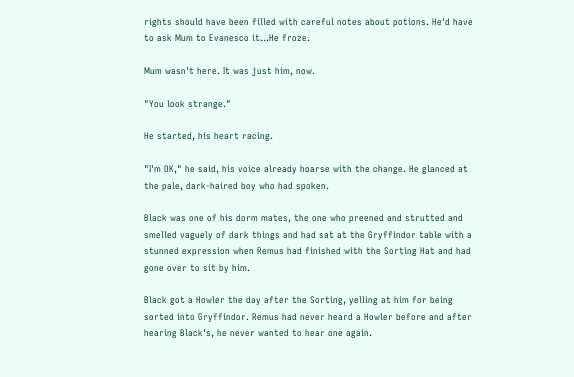rights should have been filled with careful notes about potions. He'd have to ask Mum to Evanesco it…He froze.

Mum wasn't here. It was just him, now.

"You look strange."

He started, his heart racing.

"I'm OK," he said, his voice already hoarse with the change. He glanced at the pale, dark-haired boy who had spoken.

Black was one of his dorm mates, the one who preened and strutted and smelled vaguely of dark things and had sat at the Gryffindor table with a stunned expression when Remus had finished with the Sorting Hat and had gone over to sit by him.

Black got a Howler the day after the Sorting, yelling at him for being sorted into Gryffindor. Remus had never heard a Howler before and after hearing Black's, he never wanted to hear one again.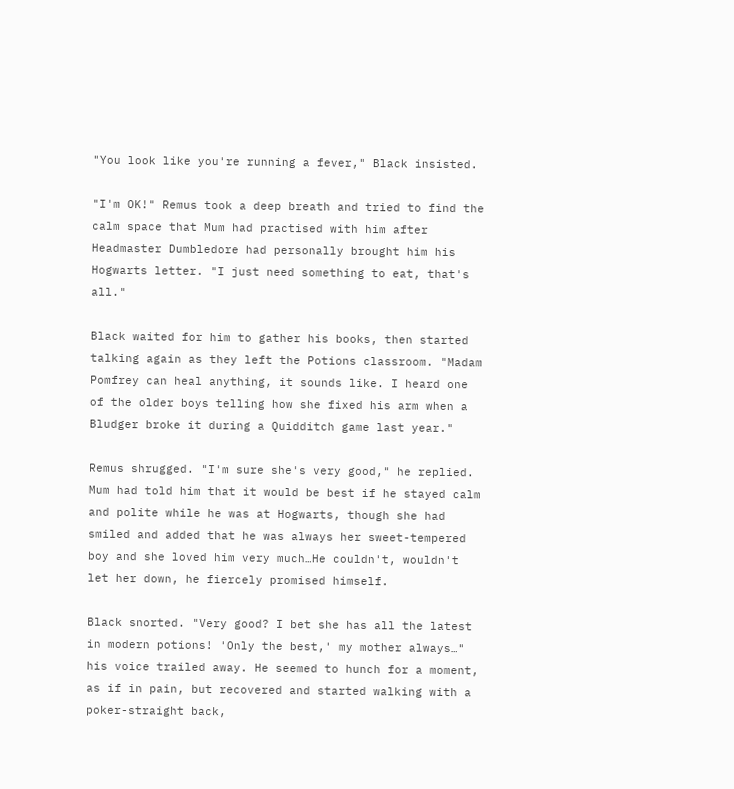"You look like you're running a fever," Black insisted.

"I'm OK!" Remus took a deep breath and tried to find the calm space that Mum had practised with him after Headmaster Dumbledore had personally brought him his Hogwarts letter. "I just need something to eat, that's all."

Black waited for him to gather his books, then started talking again as they left the Potions classroom. "Madam Pomfrey can heal anything, it sounds like. I heard one of the older boys telling how she fixed his arm when a Bludger broke it during a Quidditch game last year."

Remus shrugged. "I'm sure she's very good," he replied. Mum had told him that it would be best if he stayed calm and polite while he was at Hogwarts, though she had smiled and added that he was always her sweet-tempered boy and she loved him very much…He couldn't, wouldn't let her down, he fiercely promised himself.

Black snorted. "Very good? I bet she has all the latest in modern potions! 'Only the best,' my mother always…" his voice trailed away. He seemed to hunch for a moment, as if in pain, but recovered and started walking with a poker-straight back,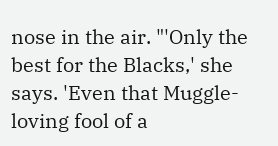nose in the air. "'Only the best for the Blacks,' she says. 'Even that Muggle-loving fool of a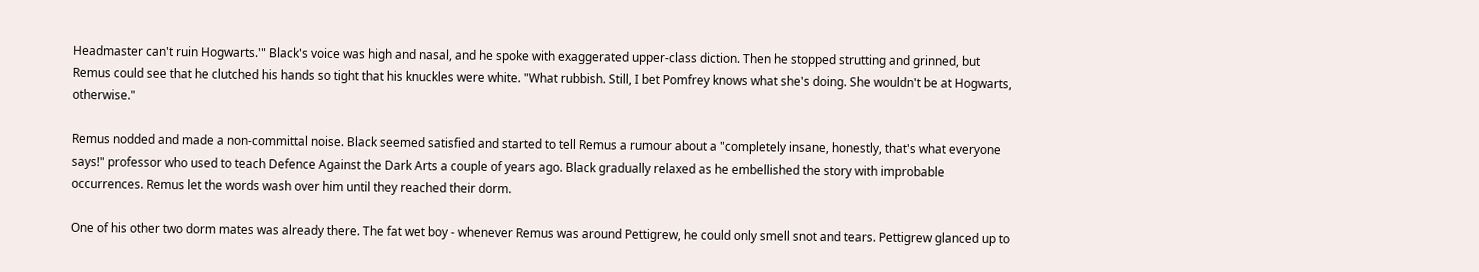Headmaster can't ruin Hogwarts.'" Black's voice was high and nasal, and he spoke with exaggerated upper-class diction. Then he stopped strutting and grinned, but Remus could see that he clutched his hands so tight that his knuckles were white. "What rubbish. Still, I bet Pomfrey knows what she's doing. She wouldn't be at Hogwarts, otherwise."

Remus nodded and made a non-committal noise. Black seemed satisfied and started to tell Remus a rumour about a "completely insane, honestly, that's what everyone says!" professor who used to teach Defence Against the Dark Arts a couple of years ago. Black gradually relaxed as he embellished the story with improbable occurrences. Remus let the words wash over him until they reached their dorm.

One of his other two dorm mates was already there. The fat wet boy - whenever Remus was around Pettigrew, he could only smell snot and tears. Pettigrew glanced up to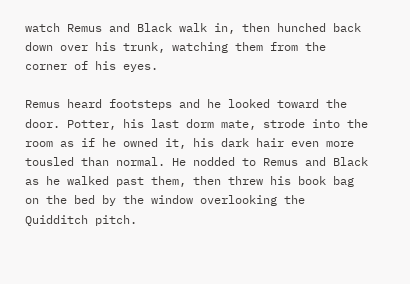watch Remus and Black walk in, then hunched back down over his trunk, watching them from the corner of his eyes.

Remus heard footsteps and he looked toward the door. Potter, his last dorm mate, strode into the room as if he owned it, his dark hair even more tousled than normal. He nodded to Remus and Black as he walked past them, then threw his book bag on the bed by the window overlooking the Quidditch pitch.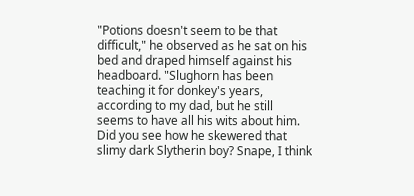"Potions doesn't seem to be that difficult," he observed as he sat on his bed and draped himself against his headboard. "Slughorn has been teaching it for donkey's years, according to my dad, but he still seems to have all his wits about him. Did you see how he skewered that slimy dark Slytherin boy? Snape, I think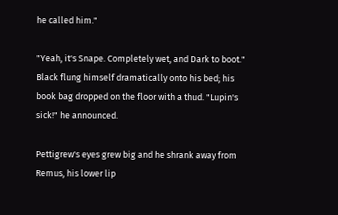he called him."

"Yeah, it's Snape. Completely wet, and Dark to boot." Black flung himself dramatically onto his bed; his book bag dropped on the floor with a thud. "Lupin's sick!" he announced.

Pettigrew's eyes grew big and he shrank away from Remus, his lower lip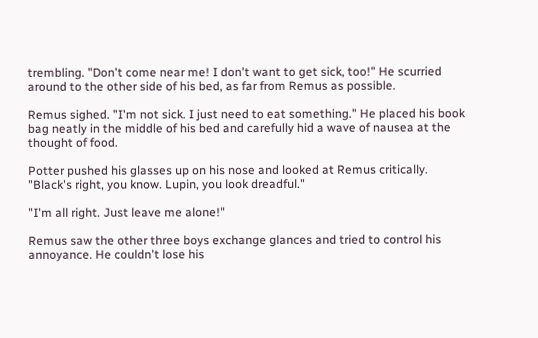trembling. "Don't come near me! I don't want to get sick, too!" He scurried around to the other side of his bed, as far from Remus as possible.

Remus sighed. "I'm not sick. I just need to eat something." He placed his book bag neatly in the middle of his bed and carefully hid a wave of nausea at the thought of food.

Potter pushed his glasses up on his nose and looked at Remus critically. "Black's right, you know. Lupin, you look dreadful."

"I'm all right. Just leave me alone!"

Remus saw the other three boys exchange glances and tried to control his annoyance. He couldn't lose his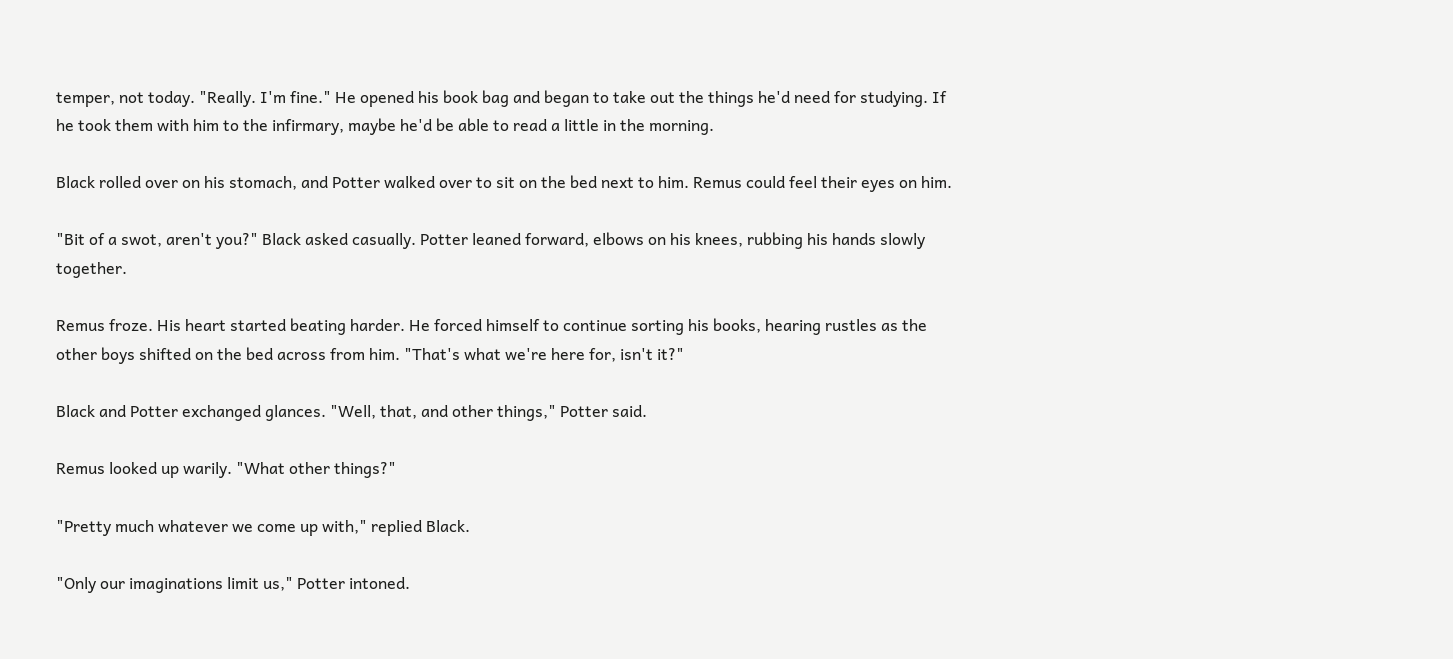temper, not today. "Really. I'm fine." He opened his book bag and began to take out the things he'd need for studying. If he took them with him to the infirmary, maybe he'd be able to read a little in the morning.

Black rolled over on his stomach, and Potter walked over to sit on the bed next to him. Remus could feel their eyes on him.

"Bit of a swot, aren't you?" Black asked casually. Potter leaned forward, elbows on his knees, rubbing his hands slowly together.

Remus froze. His heart started beating harder. He forced himself to continue sorting his books, hearing rustles as the other boys shifted on the bed across from him. "That's what we're here for, isn't it?"

Black and Potter exchanged glances. "Well, that, and other things," Potter said.

Remus looked up warily. "What other things?"

"Pretty much whatever we come up with," replied Black.

"Only our imaginations limit us," Potter intoned.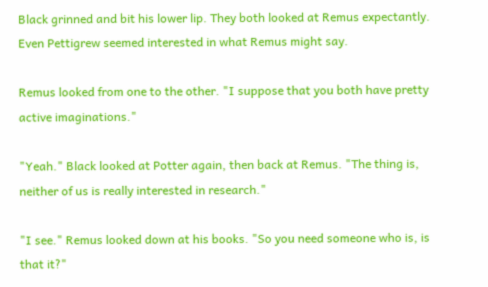Black grinned and bit his lower lip. They both looked at Remus expectantly. Even Pettigrew seemed interested in what Remus might say.

Remus looked from one to the other. "I suppose that you both have pretty active imaginations."

"Yeah." Black looked at Potter again, then back at Remus. "The thing is, neither of us is really interested in research."

"I see." Remus looked down at his books. "So you need someone who is, is that it?"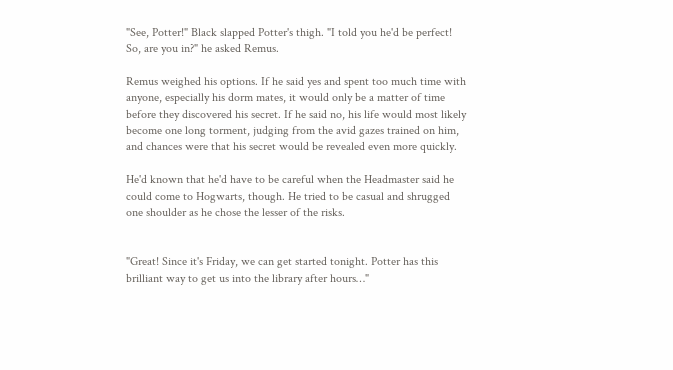"See, Potter!" Black slapped Potter's thigh. "I told you he'd be perfect! So, are you in?" he asked Remus.

Remus weighed his options. If he said yes and spent too much time with anyone, especially his dorm mates, it would only be a matter of time before they discovered his secret. If he said no, his life would most likely become one long torment, judging from the avid gazes trained on him, and chances were that his secret would be revealed even more quickly.

He'd known that he'd have to be careful when the Headmaster said he could come to Hogwarts, though. He tried to be casual and shrugged one shoulder as he chose the lesser of the risks.


"Great! Since it's Friday, we can get started tonight. Potter has this brilliant way to get us into the library after hours…"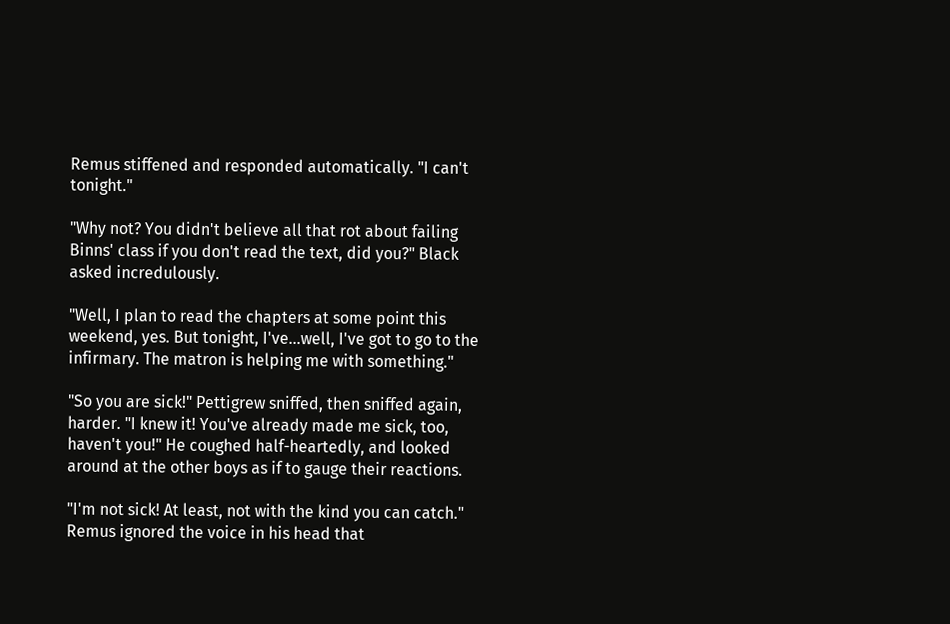Remus stiffened and responded automatically. "I can't tonight."

"Why not? You didn't believe all that rot about failing Binns' class if you don't read the text, did you?" Black asked incredulously.

"Well, I plan to read the chapters at some point this weekend, yes. But tonight, I've…well, I've got to go to the infirmary. The matron is helping me with something."

"So you are sick!" Pettigrew sniffed, then sniffed again, harder. "I knew it! You've already made me sick, too, haven't you!" He coughed half-heartedly, and looked around at the other boys as if to gauge their reactions.

"I'm not sick! At least, not with the kind you can catch." Remus ignored the voice in his head that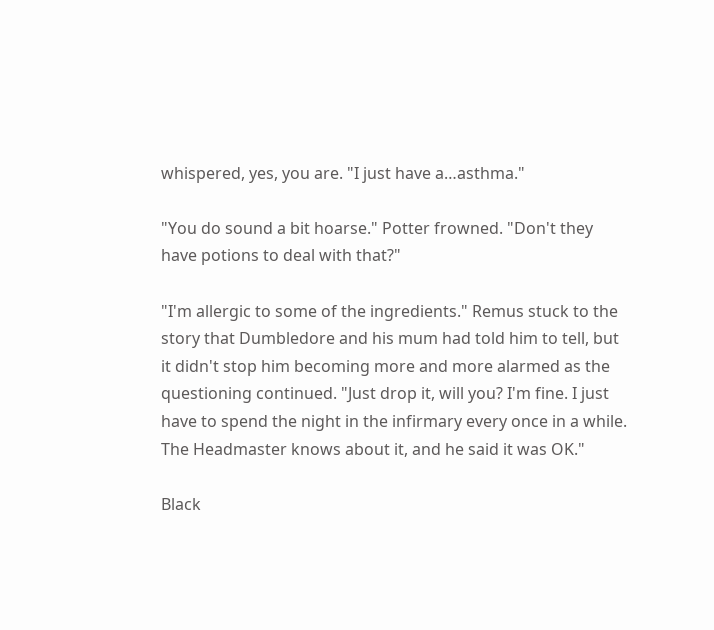whispered, yes, you are. "I just have a…asthma."

"You do sound a bit hoarse." Potter frowned. "Don't they have potions to deal with that?"

"I'm allergic to some of the ingredients." Remus stuck to the story that Dumbledore and his mum had told him to tell, but it didn't stop him becoming more and more alarmed as the questioning continued. "Just drop it, will you? I'm fine. I just have to spend the night in the infirmary every once in a while. The Headmaster knows about it, and he said it was OK."

Black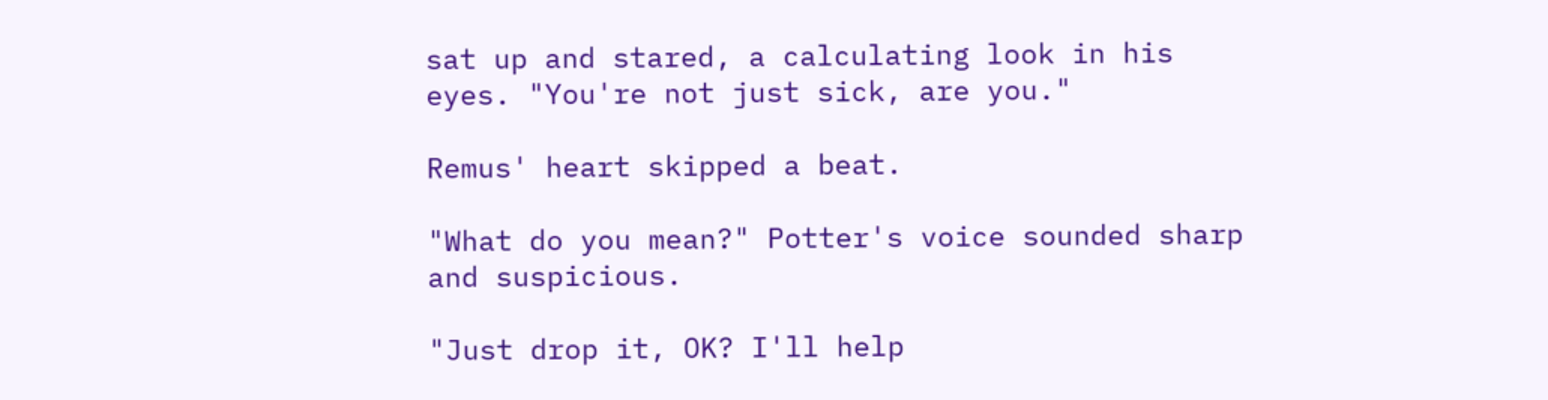sat up and stared, a calculating look in his eyes. "You're not just sick, are you."

Remus' heart skipped a beat.

"What do you mean?" Potter's voice sounded sharp and suspicious.

"Just drop it, OK? I'll help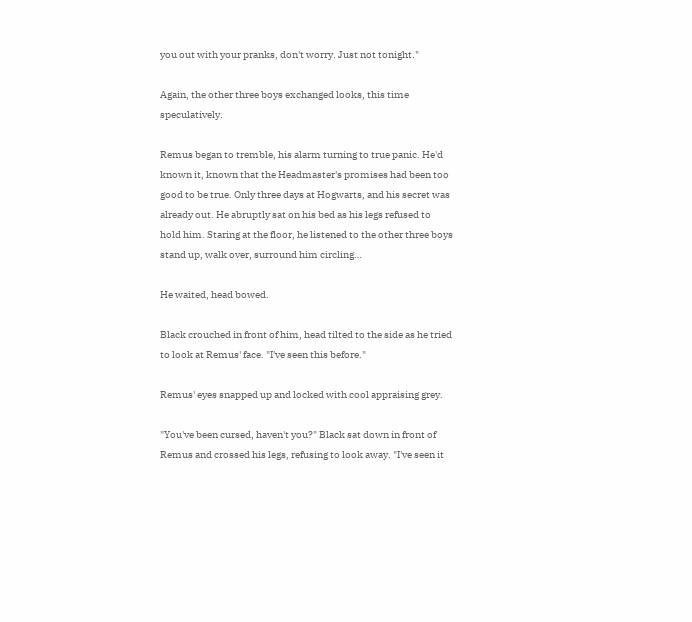you out with your pranks, don't worry. Just not tonight."

Again, the other three boys exchanged looks, this time speculatively.

Remus began to tremble, his alarm turning to true panic. He'd known it, known that the Headmaster's promises had been too good to be true. Only three days at Hogwarts, and his secret was already out. He abruptly sat on his bed as his legs refused to hold him. Staring at the floor, he listened to the other three boys stand up, walk over, surround him circling…

He waited, head bowed.

Black crouched in front of him, head tilted to the side as he tried to look at Remus' face. "I've seen this before."

Remus' eyes snapped up and locked with cool appraising grey.

"You've been cursed, haven't you?" Black sat down in front of Remus and crossed his legs, refusing to look away. "I've seen it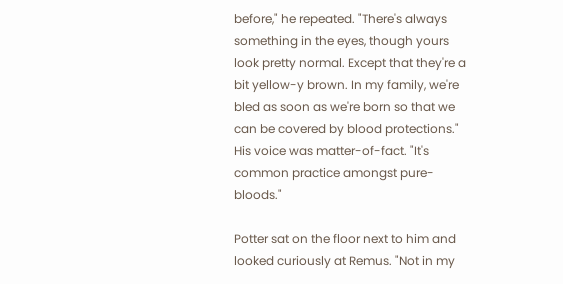before," he repeated. "There's always something in the eyes, though yours look pretty normal. Except that they're a bit yellow-y brown. In my family, we're bled as soon as we're born so that we can be covered by blood protections." His voice was matter-of-fact. "It's common practice amongst pure-bloods."

Potter sat on the floor next to him and looked curiously at Remus. "Not in my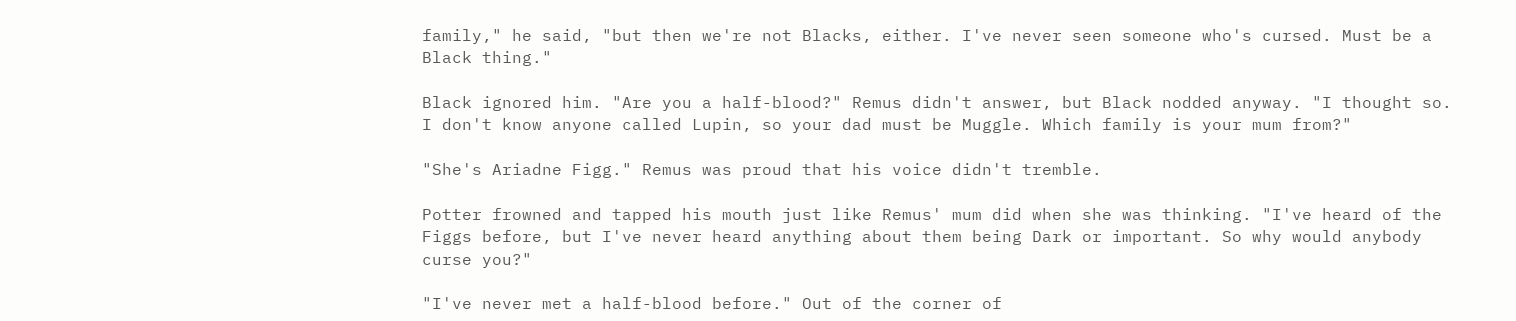family," he said, "but then we're not Blacks, either. I've never seen someone who's cursed. Must be a Black thing."

Black ignored him. "Are you a half-blood?" Remus didn't answer, but Black nodded anyway. "I thought so. I don't know anyone called Lupin, so your dad must be Muggle. Which family is your mum from?"

"She's Ariadne Figg." Remus was proud that his voice didn't tremble.

Potter frowned and tapped his mouth just like Remus' mum did when she was thinking. "I've heard of the Figgs before, but I've never heard anything about them being Dark or important. So why would anybody curse you?"

"I've never met a half-blood before." Out of the corner of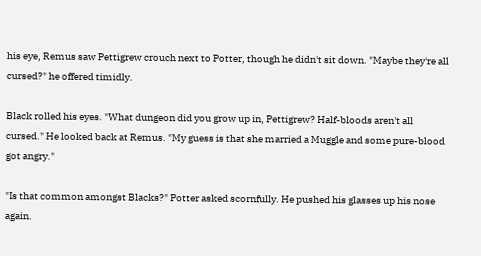his eye, Remus saw Pettigrew crouch next to Potter, though he didn't sit down. "Maybe they're all cursed?" he offered timidly.

Black rolled his eyes. "What dungeon did you grow up in, Pettigrew? Half-bloods aren't all cursed." He looked back at Remus. "My guess is that she married a Muggle and some pure-blood got angry."

"Is that common amongst Blacks?" Potter asked scornfully. He pushed his glasses up his nose again.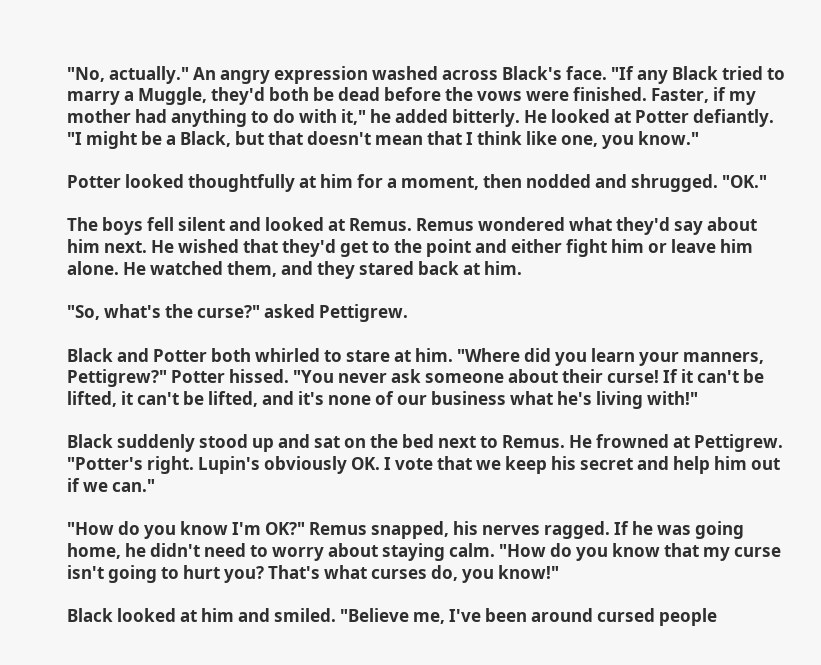"No, actually." An angry expression washed across Black's face. "If any Black tried to marry a Muggle, they'd both be dead before the vows were finished. Faster, if my mother had anything to do with it," he added bitterly. He looked at Potter defiantly. "I might be a Black, but that doesn't mean that I think like one, you know."

Potter looked thoughtfully at him for a moment, then nodded and shrugged. "OK."

The boys fell silent and looked at Remus. Remus wondered what they'd say about him next. He wished that they'd get to the point and either fight him or leave him alone. He watched them, and they stared back at him.

"So, what's the curse?" asked Pettigrew.

Black and Potter both whirled to stare at him. "Where did you learn your manners, Pettigrew?" Potter hissed. "You never ask someone about their curse! If it can't be lifted, it can't be lifted, and it's none of our business what he's living with!"

Black suddenly stood up and sat on the bed next to Remus. He frowned at Pettigrew. "Potter's right. Lupin's obviously OK. I vote that we keep his secret and help him out if we can."

"How do you know I'm OK?" Remus snapped, his nerves ragged. If he was going home, he didn't need to worry about staying calm. "How do you know that my curse isn't going to hurt you? That's what curses do, you know!"

Black looked at him and smiled. "Believe me, I've been around cursed people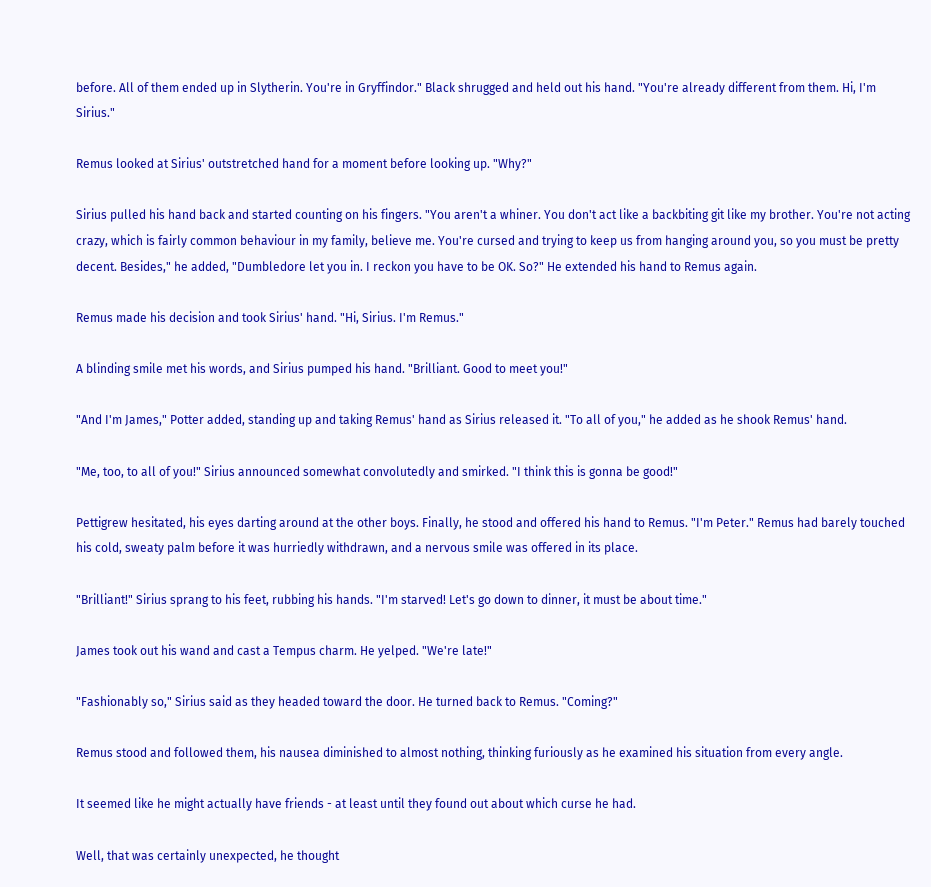before. All of them ended up in Slytherin. You're in Gryffindor." Black shrugged and held out his hand. "You're already different from them. Hi, I'm Sirius."

Remus looked at Sirius' outstretched hand for a moment before looking up. "Why?"

Sirius pulled his hand back and started counting on his fingers. "You aren't a whiner. You don't act like a backbiting git like my brother. You're not acting crazy, which is fairly common behaviour in my family, believe me. You're cursed and trying to keep us from hanging around you, so you must be pretty decent. Besides," he added, "Dumbledore let you in. I reckon you have to be OK. So?" He extended his hand to Remus again.

Remus made his decision and took Sirius' hand. "Hi, Sirius. I'm Remus."

A blinding smile met his words, and Sirius pumped his hand. "Brilliant. Good to meet you!"

"And I'm James," Potter added, standing up and taking Remus' hand as Sirius released it. "To all of you," he added as he shook Remus' hand.

"Me, too, to all of you!" Sirius announced somewhat convolutedly and smirked. "I think this is gonna be good!"

Pettigrew hesitated, his eyes darting around at the other boys. Finally, he stood and offered his hand to Remus. "I'm Peter." Remus had barely touched his cold, sweaty palm before it was hurriedly withdrawn, and a nervous smile was offered in its place.

"Brilliant!" Sirius sprang to his feet, rubbing his hands. "I'm starved! Let's go down to dinner, it must be about time."

James took out his wand and cast a Tempus charm. He yelped. "We're late!"

"Fashionably so," Sirius said as they headed toward the door. He turned back to Remus. "Coming?"

Remus stood and followed them, his nausea diminished to almost nothing, thinking furiously as he examined his situation from every angle.

It seemed like he might actually have friends - at least until they found out about which curse he had.

Well, that was certainly unexpected, he thought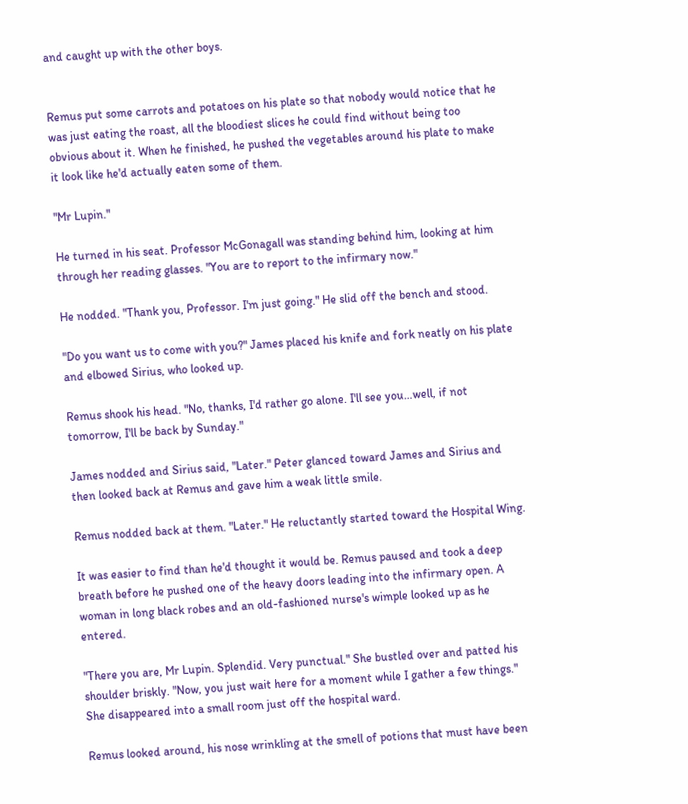and caught up with the other boys.


Remus put some carrots and potatoes on his plate so that nobody would notice that he was just eating the roast, all the bloodiest slices he could find without being too obvious about it. When he finished, he pushed the vegetables around his plate to make it look like he'd actually eaten some of them.

"Mr Lupin."

He turned in his seat. Professor McGonagall was standing behind him, looking at him through her reading glasses. "You are to report to the infirmary now."

He nodded. "Thank you, Professor. I'm just going." He slid off the bench and stood.

"Do you want us to come with you?" James placed his knife and fork neatly on his plate and elbowed Sirius, who looked up.

Remus shook his head. "No, thanks, I'd rather go alone. I'll see you…well, if not tomorrow, I'll be back by Sunday."

James nodded and Sirius said, "Later." Peter glanced toward James and Sirius and then looked back at Remus and gave him a weak little smile.

Remus nodded back at them. "Later." He reluctantly started toward the Hospital Wing.

It was easier to find than he'd thought it would be. Remus paused and took a deep breath before he pushed one of the heavy doors leading into the infirmary open. A woman in long black robes and an old-fashioned nurse's wimple looked up as he entered.

"There you are, Mr Lupin. Splendid. Very punctual." She bustled over and patted his shoulder briskly. "Now, you just wait here for a moment while I gather a few things." She disappeared into a small room just off the hospital ward.

Remus looked around, his nose wrinkling at the smell of potions that must have been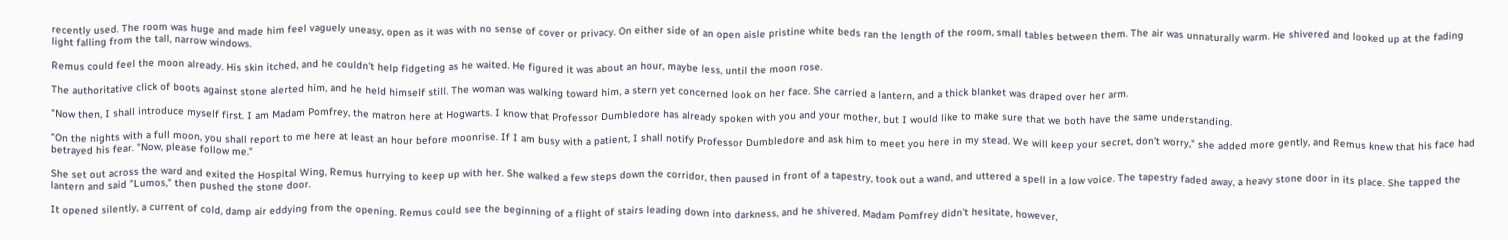recently used. The room was huge and made him feel vaguely uneasy, open as it was with no sense of cover or privacy. On either side of an open aisle pristine white beds ran the length of the room, small tables between them. The air was unnaturally warm. He shivered and looked up at the fading light falling from the tall, narrow windows.

Remus could feel the moon already. His skin itched, and he couldn't help fidgeting as he waited. He figured it was about an hour, maybe less, until the moon rose.

The authoritative click of boots against stone alerted him, and he held himself still. The woman was walking toward him, a stern yet concerned look on her face. She carried a lantern, and a thick blanket was draped over her arm.

"Now then, I shall introduce myself first. I am Madam Pomfrey, the matron here at Hogwarts. I know that Professor Dumbledore has already spoken with you and your mother, but I would like to make sure that we both have the same understanding.

"On the nights with a full moon, you shall report to me here at least an hour before moonrise. If I am busy with a patient, I shall notify Professor Dumbledore and ask him to meet you here in my stead. We will keep your secret, don't worry," she added more gently, and Remus knew that his face had betrayed his fear. "Now, please follow me."

She set out across the ward and exited the Hospital Wing, Remus hurrying to keep up with her. She walked a few steps down the corridor, then paused in front of a tapestry, took out a wand, and uttered a spell in a low voice. The tapestry faded away, a heavy stone door in its place. She tapped the lantern and said "Lumos," then pushed the stone door.

It opened silently, a current of cold, damp air eddying from the opening. Remus could see the beginning of a flight of stairs leading down into darkness, and he shivered. Madam Pomfrey didn't hesitate, however,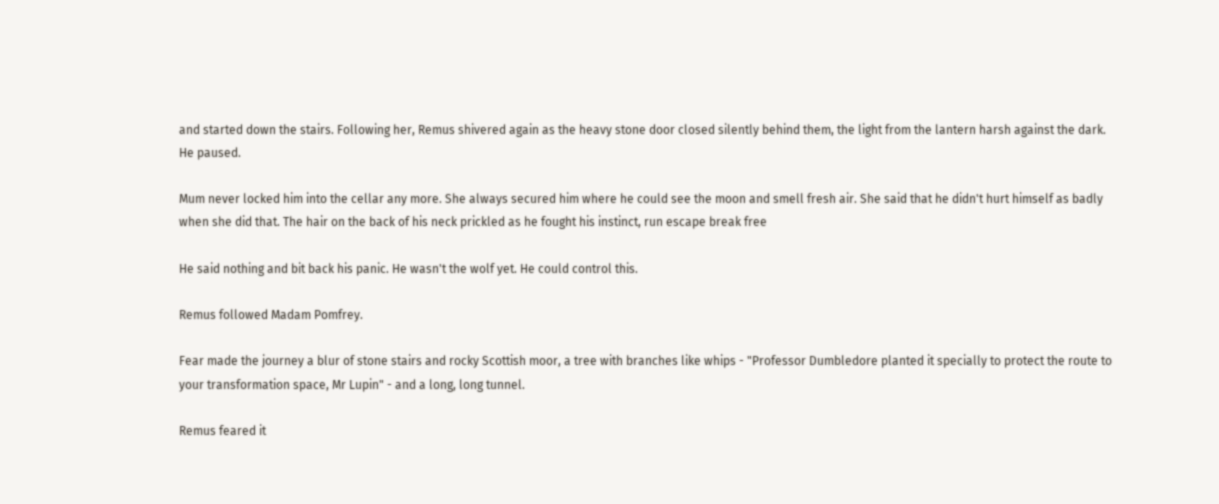and started down the stairs. Following her, Remus shivered again as the heavy stone door closed silently behind them, the light from the lantern harsh against the dark. He paused.

Mum never locked him into the cellar any more. She always secured him where he could see the moon and smell fresh air. She said that he didn't hurt himself as badly when she did that. The hair on the back of his neck prickled as he fought his instinct, run escape break free

He said nothing and bit back his panic. He wasn't the wolf yet. He could control this.

Remus followed Madam Pomfrey.

Fear made the journey a blur of stone stairs and rocky Scottish moor, a tree with branches like whips - "Professor Dumbledore planted it specially to protect the route to your transformation space, Mr Lupin" - and a long, long tunnel.

Remus feared it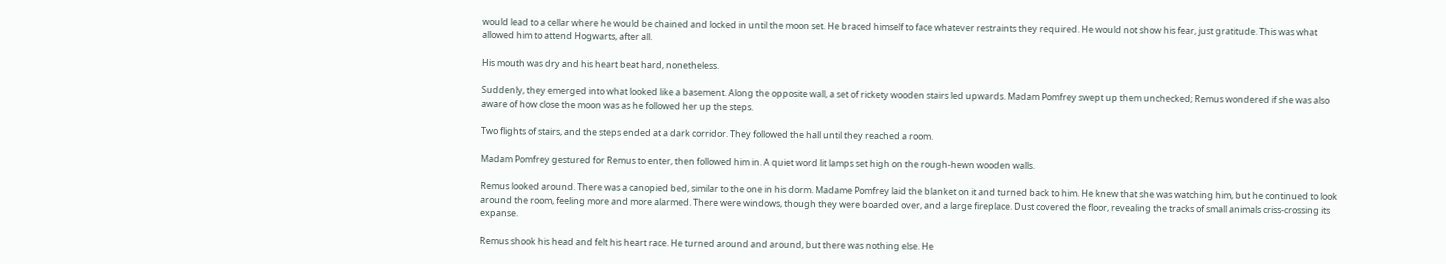would lead to a cellar where he would be chained and locked in until the moon set. He braced himself to face whatever restraints they required. He would not show his fear, just gratitude. This was what allowed him to attend Hogwarts, after all.

His mouth was dry and his heart beat hard, nonetheless.

Suddenly, they emerged into what looked like a basement. Along the opposite wall, a set of rickety wooden stairs led upwards. Madam Pomfrey swept up them unchecked; Remus wondered if she was also aware of how close the moon was as he followed her up the steps.

Two flights of stairs, and the steps ended at a dark corridor. They followed the hall until they reached a room.

Madam Pomfrey gestured for Remus to enter, then followed him in. A quiet word lit lamps set high on the rough-hewn wooden walls.

Remus looked around. There was a canopied bed, similar to the one in his dorm. Madame Pomfrey laid the blanket on it and turned back to him. He knew that she was watching him, but he continued to look around the room, feeling more and more alarmed. There were windows, though they were boarded over, and a large fireplace. Dust covered the floor, revealing the tracks of small animals criss-crossing its expanse.

Remus shook his head and felt his heart race. He turned around and around, but there was nothing else. He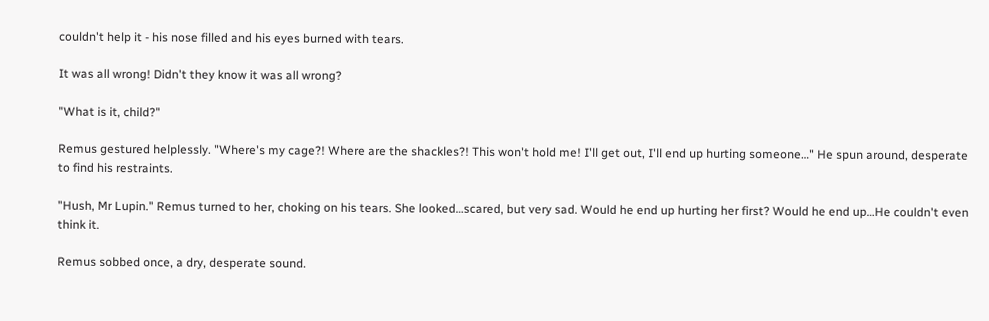couldn't help it - his nose filled and his eyes burned with tears.

It was all wrong! Didn't they know it was all wrong?

"What is it, child?"

Remus gestured helplessly. "Where's my cage?! Where are the shackles?! This won't hold me! I'll get out, I'll end up hurting someone…" He spun around, desperate to find his restraints.

"Hush, Mr Lupin." Remus turned to her, choking on his tears. She looked…scared, but very sad. Would he end up hurting her first? Would he end up…He couldn't even think it.

Remus sobbed once, a dry, desperate sound.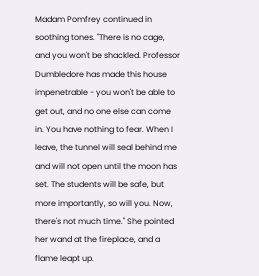Madam Pomfrey continued in soothing tones. "There is no cage, and you won't be shackled. Professor Dumbledore has made this house impenetrable - you won't be able to get out, and no one else can come in. You have nothing to fear. When I leave, the tunnel will seal behind me and will not open until the moon has set. The students will be safe, but more importantly, so will you. Now, there's not much time." She pointed her wand at the fireplace, and a flame leapt up.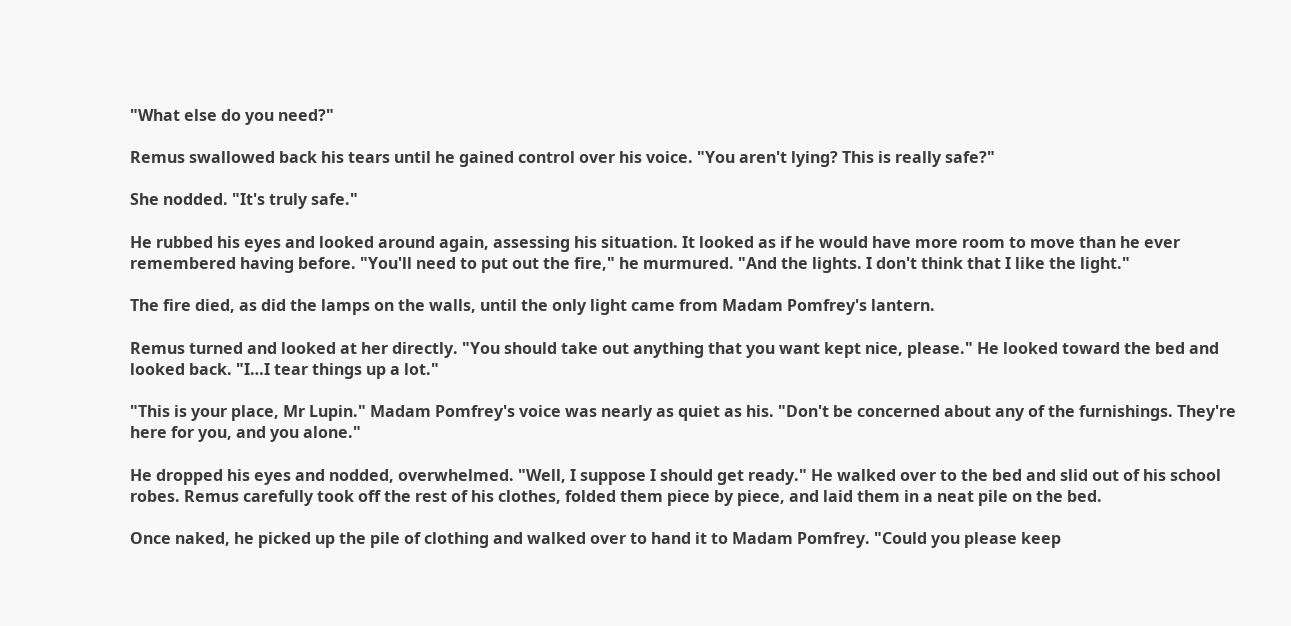"What else do you need?"

Remus swallowed back his tears until he gained control over his voice. "You aren't lying? This is really safe?"

She nodded. "It's truly safe."

He rubbed his eyes and looked around again, assessing his situation. It looked as if he would have more room to move than he ever remembered having before. "You'll need to put out the fire," he murmured. "And the lights. I don't think that I like the light."

The fire died, as did the lamps on the walls, until the only light came from Madam Pomfrey's lantern.

Remus turned and looked at her directly. "You should take out anything that you want kept nice, please." He looked toward the bed and looked back. "I…I tear things up a lot."

"This is your place, Mr Lupin." Madam Pomfrey's voice was nearly as quiet as his. "Don't be concerned about any of the furnishings. They're here for you, and you alone."

He dropped his eyes and nodded, overwhelmed. "Well, I suppose I should get ready." He walked over to the bed and slid out of his school robes. Remus carefully took off the rest of his clothes, folded them piece by piece, and laid them in a neat pile on the bed.

Once naked, he picked up the pile of clothing and walked over to hand it to Madam Pomfrey. "Could you please keep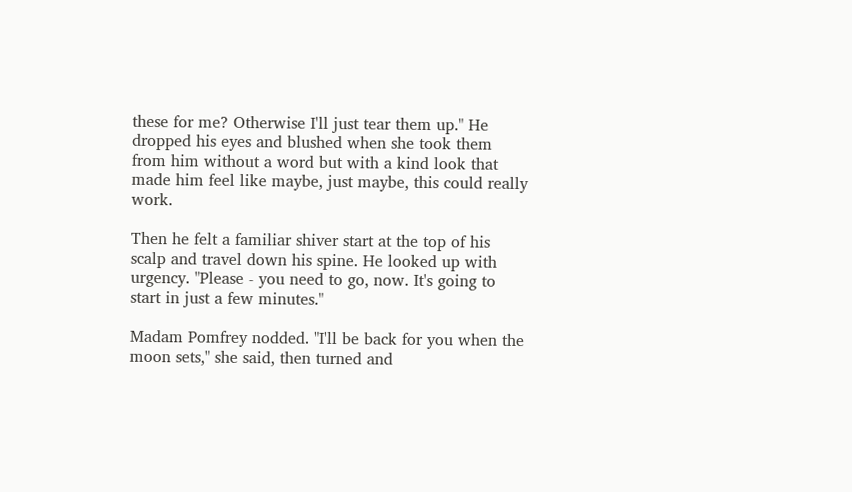these for me? Otherwise I'll just tear them up." He dropped his eyes and blushed when she took them from him without a word but with a kind look that made him feel like maybe, just maybe, this could really work.

Then he felt a familiar shiver start at the top of his scalp and travel down his spine. He looked up with urgency. "Please - you need to go, now. It's going to start in just a few minutes."

Madam Pomfrey nodded. "I'll be back for you when the moon sets," she said, then turned and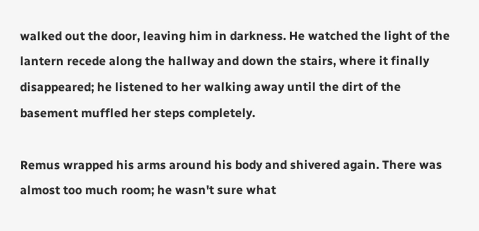walked out the door, leaving him in darkness. He watched the light of the lantern recede along the hallway and down the stairs, where it finally disappeared; he listened to her walking away until the dirt of the basement muffled her steps completely.

Remus wrapped his arms around his body and shivered again. There was almost too much room; he wasn't sure what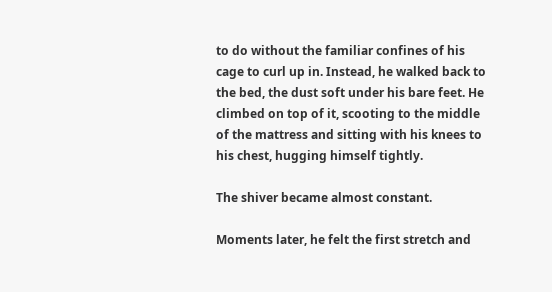to do without the familiar confines of his cage to curl up in. Instead, he walked back to the bed, the dust soft under his bare feet. He climbed on top of it, scooting to the middle of the mattress and sitting with his knees to his chest, hugging himself tightly.

The shiver became almost constant.

Moments later, he felt the first stretch and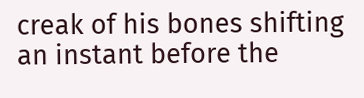creak of his bones shifting an instant before the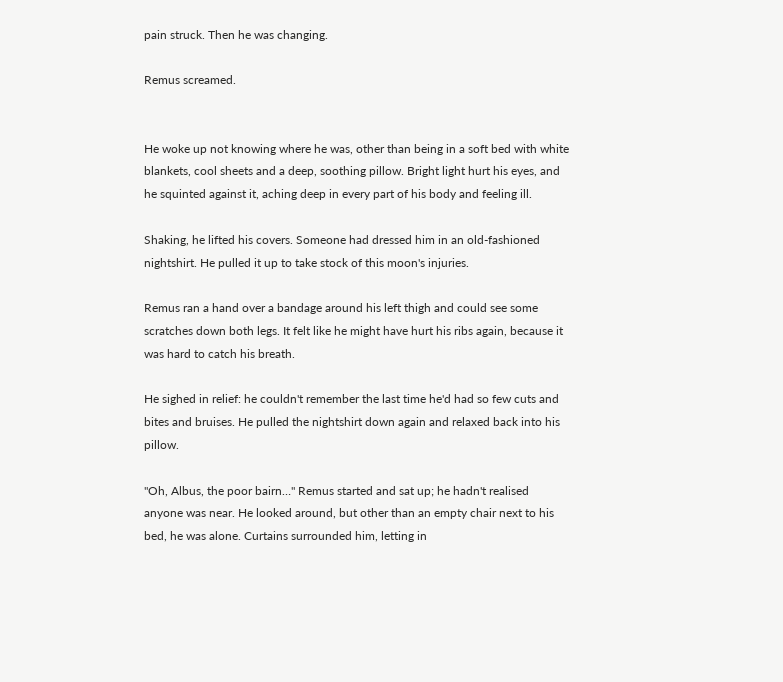pain struck. Then he was changing.

Remus screamed.


He woke up not knowing where he was, other than being in a soft bed with white blankets, cool sheets and a deep, soothing pillow. Bright light hurt his eyes, and he squinted against it, aching deep in every part of his body and feeling ill.

Shaking, he lifted his covers. Someone had dressed him in an old-fashioned nightshirt. He pulled it up to take stock of this moon's injuries.

Remus ran a hand over a bandage around his left thigh and could see some scratches down both legs. It felt like he might have hurt his ribs again, because it was hard to catch his breath.

He sighed in relief: he couldn't remember the last time he'd had so few cuts and bites and bruises. He pulled the nightshirt down again and relaxed back into his pillow.

"Oh, Albus, the poor bairn…" Remus started and sat up; he hadn't realised anyone was near. He looked around, but other than an empty chair next to his bed, he was alone. Curtains surrounded him, letting in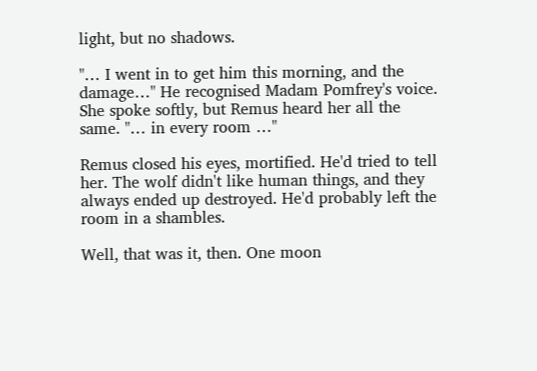light, but no shadows.

"… I went in to get him this morning, and the damage…" He recognised Madam Pomfrey's voice. She spoke softly, but Remus heard her all the same. "… in every room …"

Remus closed his eyes, mortified. He'd tried to tell her. The wolf didn't like human things, and they always ended up destroyed. He'd probably left the room in a shambles.

Well, that was it, then. One moon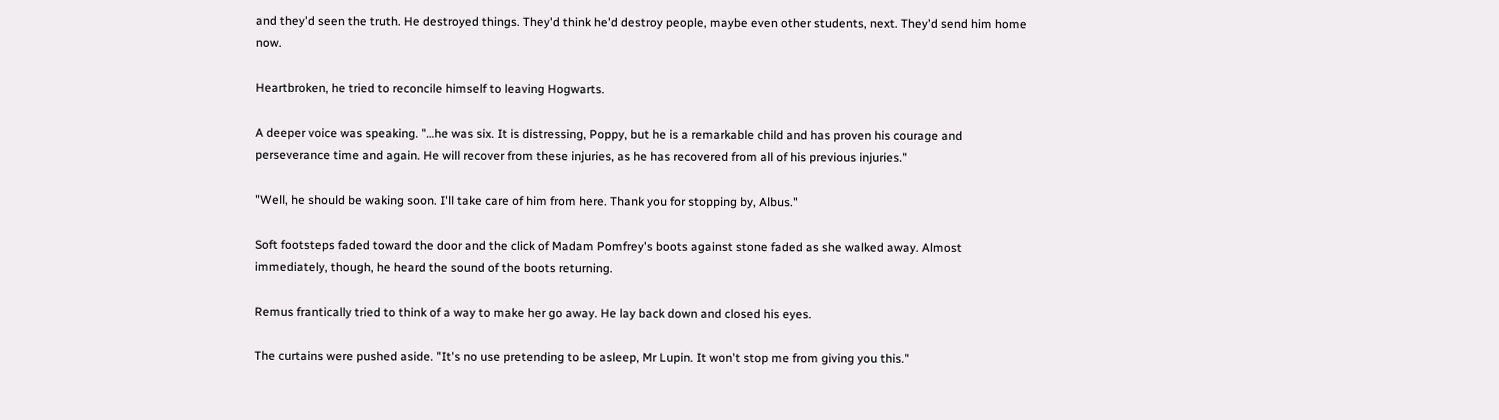and they'd seen the truth. He destroyed things. They'd think he'd destroy people, maybe even other students, next. They'd send him home now.

Heartbroken, he tried to reconcile himself to leaving Hogwarts.

A deeper voice was speaking. "…he was six. It is distressing, Poppy, but he is a remarkable child and has proven his courage and perseverance time and again. He will recover from these injuries, as he has recovered from all of his previous injuries."

"Well, he should be waking soon. I'll take care of him from here. Thank you for stopping by, Albus."

Soft footsteps faded toward the door and the click of Madam Pomfrey's boots against stone faded as she walked away. Almost immediately, though, he heard the sound of the boots returning.

Remus frantically tried to think of a way to make her go away. He lay back down and closed his eyes.

The curtains were pushed aside. "It's no use pretending to be asleep, Mr Lupin. It won't stop me from giving you this."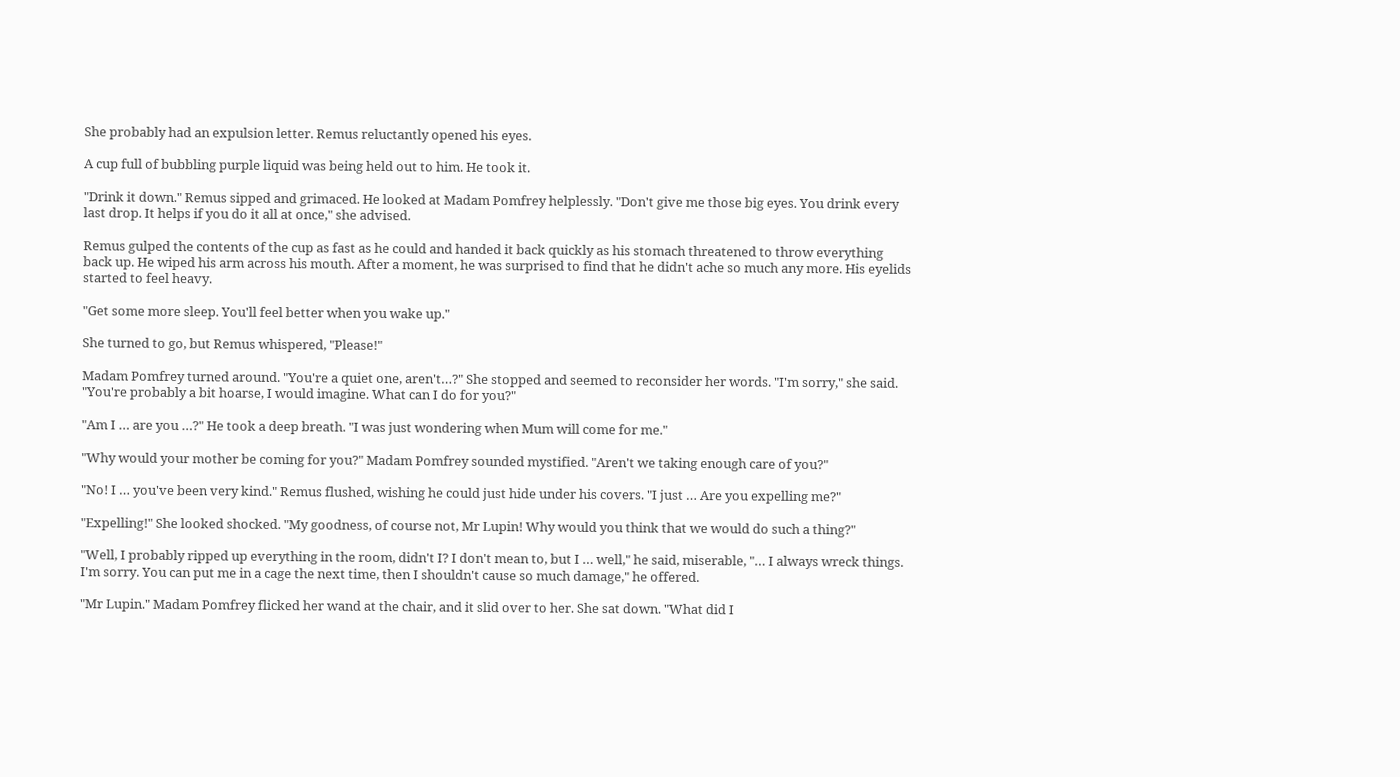She probably had an expulsion letter. Remus reluctantly opened his eyes.

A cup full of bubbling purple liquid was being held out to him. He took it.

"Drink it down." Remus sipped and grimaced. He looked at Madam Pomfrey helplessly. "Don't give me those big eyes. You drink every last drop. It helps if you do it all at once," she advised.

Remus gulped the contents of the cup as fast as he could and handed it back quickly as his stomach threatened to throw everything back up. He wiped his arm across his mouth. After a moment, he was surprised to find that he didn't ache so much any more. His eyelids started to feel heavy.

"Get some more sleep. You'll feel better when you wake up."

She turned to go, but Remus whispered, "Please!"

Madam Pomfrey turned around. "You're a quiet one, aren't…?" She stopped and seemed to reconsider her words. "I'm sorry," she said. "You're probably a bit hoarse, I would imagine. What can I do for you?"

"Am I … are you …?" He took a deep breath. "I was just wondering when Mum will come for me."

"Why would your mother be coming for you?" Madam Pomfrey sounded mystified. "Aren't we taking enough care of you?"

"No! I … you've been very kind." Remus flushed, wishing he could just hide under his covers. "I just … Are you expelling me?"

"Expelling!" She looked shocked. "My goodness, of course not, Mr Lupin! Why would you think that we would do such a thing?"

"Well, I probably ripped up everything in the room, didn't I? I don't mean to, but I … well," he said, miserable, "… I always wreck things. I'm sorry. You can put me in a cage the next time, then I shouldn't cause so much damage," he offered.

"Mr Lupin." Madam Pomfrey flicked her wand at the chair, and it slid over to her. She sat down. "What did I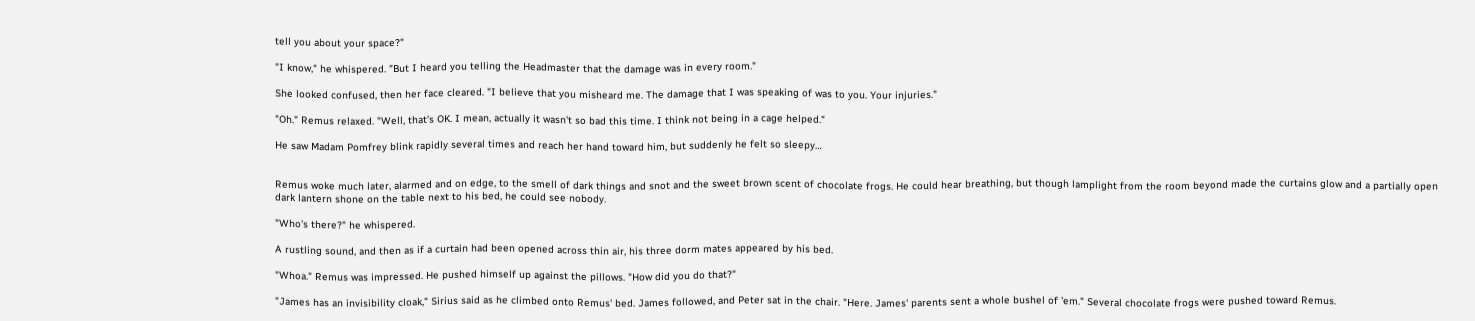tell you about your space?"

"I know," he whispered. "But I heard you telling the Headmaster that the damage was in every room."

She looked confused, then her face cleared. "I believe that you misheard me. The damage that I was speaking of was to you. Your injuries."

"Oh." Remus relaxed. "Well, that's OK. I mean, actually it wasn't so bad this time. I think not being in a cage helped."

He saw Madam Pomfrey blink rapidly several times and reach her hand toward him, but suddenly he felt so sleepy…


Remus woke much later, alarmed and on edge, to the smell of dark things and snot and the sweet brown scent of chocolate frogs. He could hear breathing, but though lamplight from the room beyond made the curtains glow and a partially open dark lantern shone on the table next to his bed, he could see nobody.

"Who's there?" he whispered.

A rustling sound, and then as if a curtain had been opened across thin air, his three dorm mates appeared by his bed.

"Whoa." Remus was impressed. He pushed himself up against the pillows. "How did you do that?"

"James has an invisibility cloak," Sirius said as he climbed onto Remus' bed. James followed, and Peter sat in the chair. "Here. James' parents sent a whole bushel of 'em." Several chocolate frogs were pushed toward Remus.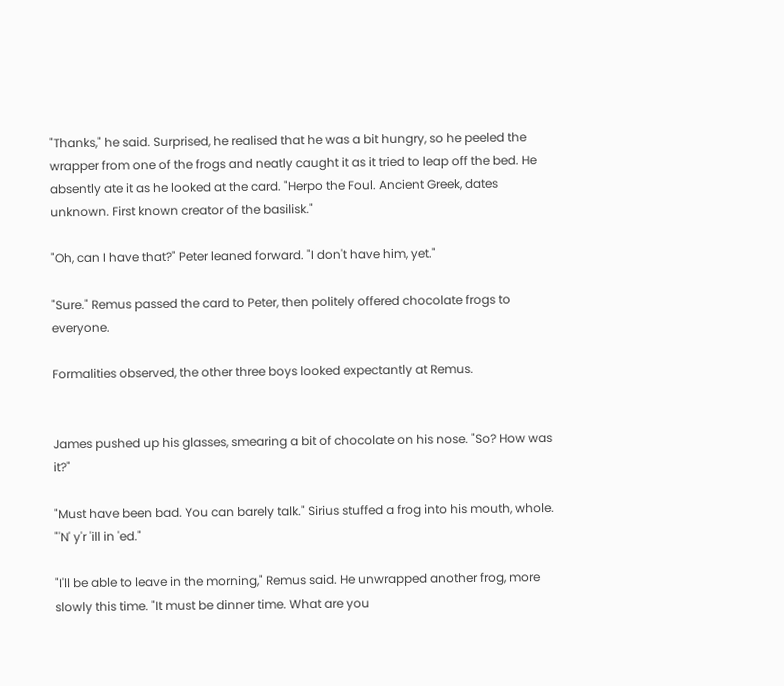"Thanks," he said. Surprised, he realised that he was a bit hungry, so he peeled the wrapper from one of the frogs and neatly caught it as it tried to leap off the bed. He absently ate it as he looked at the card. "Herpo the Foul. Ancient Greek, dates unknown. First known creator of the basilisk."

"Oh, can I have that?" Peter leaned forward. "I don't have him, yet."

"Sure." Remus passed the card to Peter, then politely offered chocolate frogs to everyone.

Formalities observed, the other three boys looked expectantly at Remus.


James pushed up his glasses, smearing a bit of chocolate on his nose. "So? How was it?"

"Must have been bad. You can barely talk." Sirius stuffed a frog into his mouth, whole. "'N' y'r 'ill in 'ed."

"I'll be able to leave in the morning," Remus said. He unwrapped another frog, more slowly this time. "It must be dinner time. What are you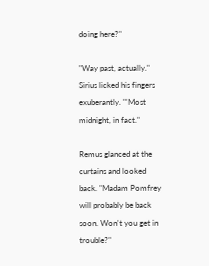doing here?"

"Way past, actually." Sirius licked his fingers exuberantly. "'Most midnight, in fact."

Remus glanced at the curtains and looked back. "Madam Pomfrey will probably be back soon. Won't you get in trouble?"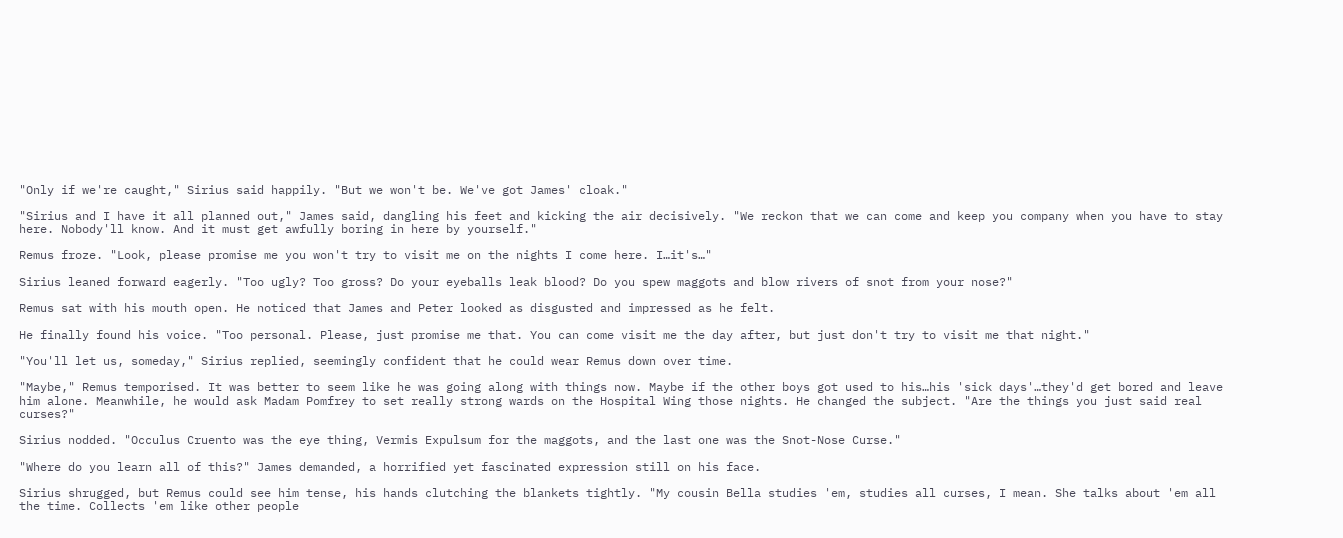"Only if we're caught," Sirius said happily. "But we won't be. We've got James' cloak."

"Sirius and I have it all planned out," James said, dangling his feet and kicking the air decisively. "We reckon that we can come and keep you company when you have to stay here. Nobody'll know. And it must get awfully boring in here by yourself."

Remus froze. "Look, please promise me you won't try to visit me on the nights I come here. I…it's…"

Sirius leaned forward eagerly. "Too ugly? Too gross? Do your eyeballs leak blood? Do you spew maggots and blow rivers of snot from your nose?"

Remus sat with his mouth open. He noticed that James and Peter looked as disgusted and impressed as he felt.

He finally found his voice. "Too personal. Please, just promise me that. You can come visit me the day after, but just don't try to visit me that night."

"You'll let us, someday," Sirius replied, seemingly confident that he could wear Remus down over time.

"Maybe," Remus temporised. It was better to seem like he was going along with things now. Maybe if the other boys got used to his…his 'sick days'…they'd get bored and leave him alone. Meanwhile, he would ask Madam Pomfrey to set really strong wards on the Hospital Wing those nights. He changed the subject. "Are the things you just said real curses?"

Sirius nodded. "Occulus Cruento was the eye thing, Vermis Expulsum for the maggots, and the last one was the Snot-Nose Curse."

"Where do you learn all of this?" James demanded, a horrified yet fascinated expression still on his face.

Sirius shrugged, but Remus could see him tense, his hands clutching the blankets tightly. "My cousin Bella studies 'em, studies all curses, I mean. She talks about 'em all the time. Collects 'em like other people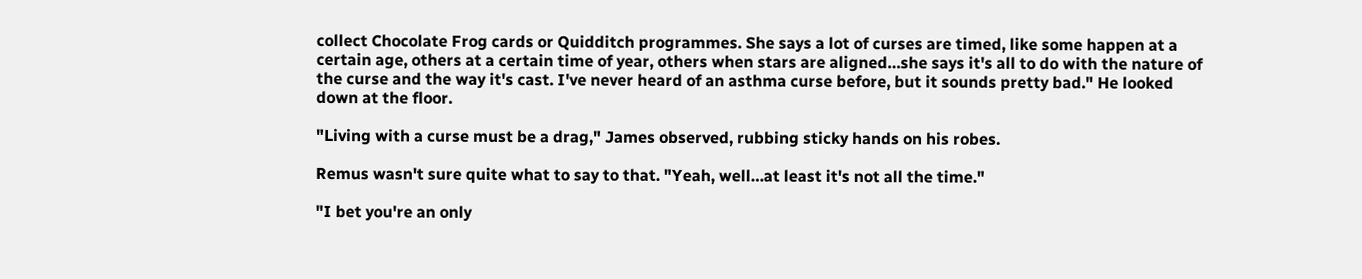collect Chocolate Frog cards or Quidditch programmes. She says a lot of curses are timed, like some happen at a certain age, others at a certain time of year, others when stars are aligned…she says it's all to do with the nature of the curse and the way it's cast. I've never heard of an asthma curse before, but it sounds pretty bad." He looked down at the floor.

"Living with a curse must be a drag," James observed, rubbing sticky hands on his robes.

Remus wasn't sure quite what to say to that. "Yeah, well…at least it's not all the time."

"I bet you're an only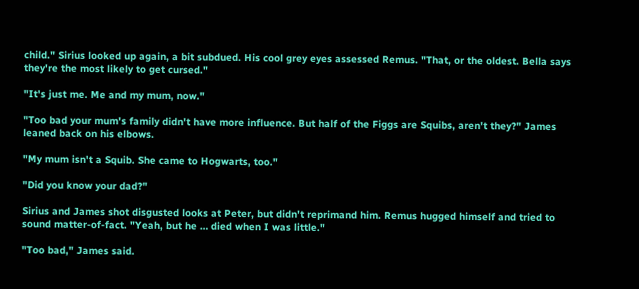child." Sirius looked up again, a bit subdued. His cool grey eyes assessed Remus. "That, or the oldest. Bella says they're the most likely to get cursed."

"It's just me. Me and my mum, now."

"Too bad your mum's family didn't have more influence. But half of the Figgs are Squibs, aren't they?" James leaned back on his elbows.

"My mum isn't a Squib. She came to Hogwarts, too."

"Did you know your dad?"

Sirius and James shot disgusted looks at Peter, but didn't reprimand him. Remus hugged himself and tried to sound matter-of-fact. "Yeah, but he … died when I was little."

"Too bad," James said.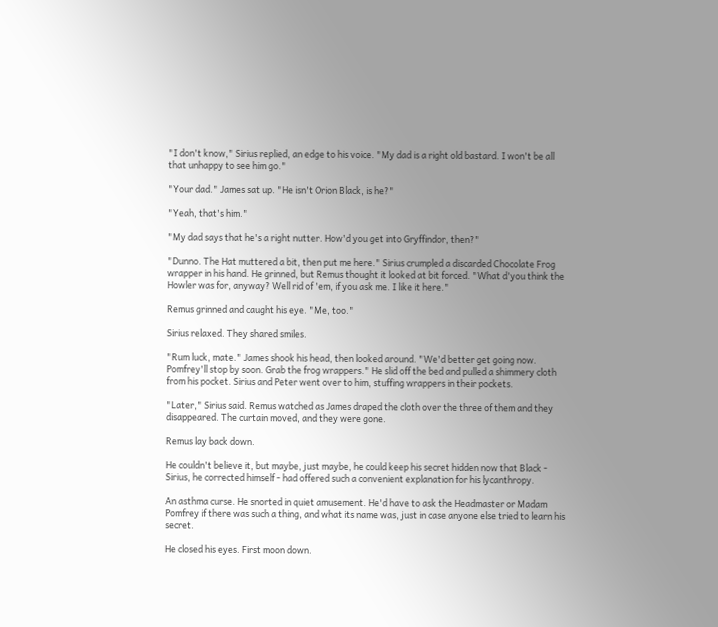"I don't know," Sirius replied, an edge to his voice. "My dad is a right old bastard. I won't be all that unhappy to see him go."

"Your dad." James sat up. "He isn't Orion Black, is he?"

"Yeah, that's him."

"My dad says that he's a right nutter. How'd you get into Gryffindor, then?"

"Dunno. The Hat muttered a bit, then put me here." Sirius crumpled a discarded Chocolate Frog wrapper in his hand. He grinned, but Remus thought it looked at bit forced. "What d'you think the Howler was for, anyway? Well rid of 'em, if you ask me. I like it here."

Remus grinned and caught his eye. "Me, too."

Sirius relaxed. They shared smiles.

"Rum luck, mate." James shook his head, then looked around. "We'd better get going now. Pomfrey'll stop by soon. Grab the frog wrappers." He slid off the bed and pulled a shimmery cloth from his pocket. Sirius and Peter went over to him, stuffing wrappers in their pockets.

"Later," Sirius said. Remus watched as James draped the cloth over the three of them and they disappeared. The curtain moved, and they were gone.

Remus lay back down.

He couldn't believe it, but maybe, just maybe, he could keep his secret hidden now that Black - Sirius, he corrected himself - had offered such a convenient explanation for his lycanthropy.

An asthma curse. He snorted in quiet amusement. He'd have to ask the Headmaster or Madam Pomfrey if there was such a thing, and what its name was, just in case anyone else tried to learn his secret.

He closed his eyes. First moon down.